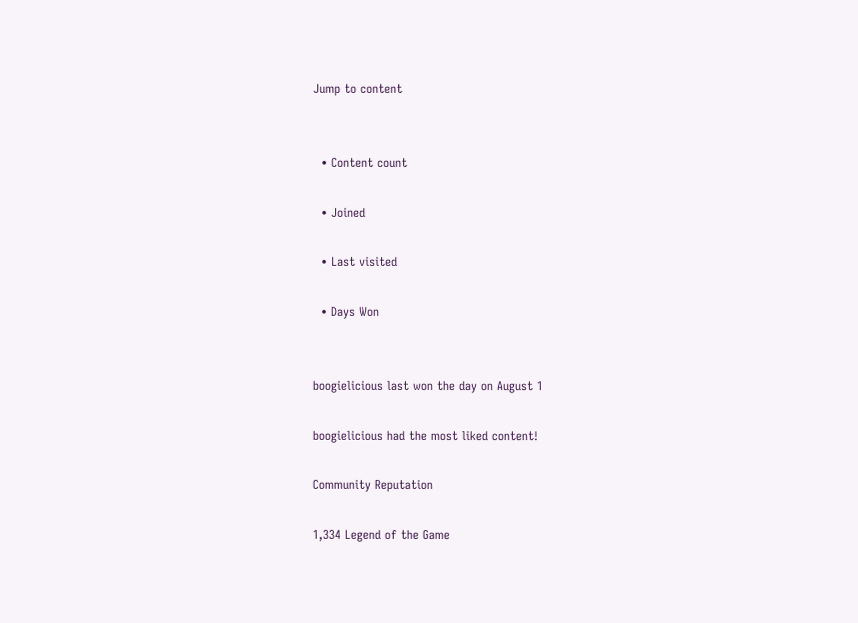Jump to content


  • Content count

  • Joined

  • Last visited

  • Days Won


boogielicious last won the day on August 1

boogielicious had the most liked content!

Community Reputation

1,334 Legend of the Game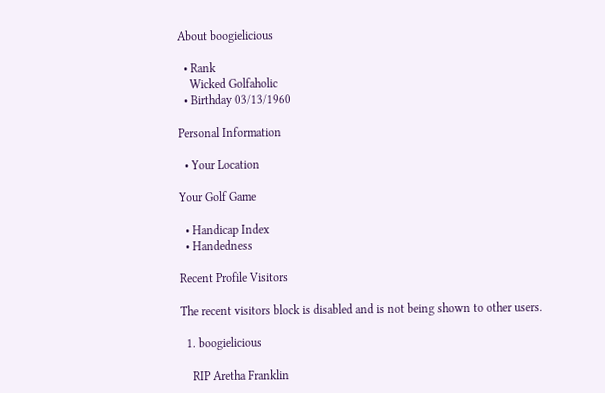About boogielicious

  • Rank
    Wicked Golfaholic
  • Birthday 03/13/1960

Personal Information

  • Your Location

Your Golf Game

  • Handicap Index
  • Handedness

Recent Profile Visitors

The recent visitors block is disabled and is not being shown to other users.

  1. boogielicious

    RIP Aretha Franklin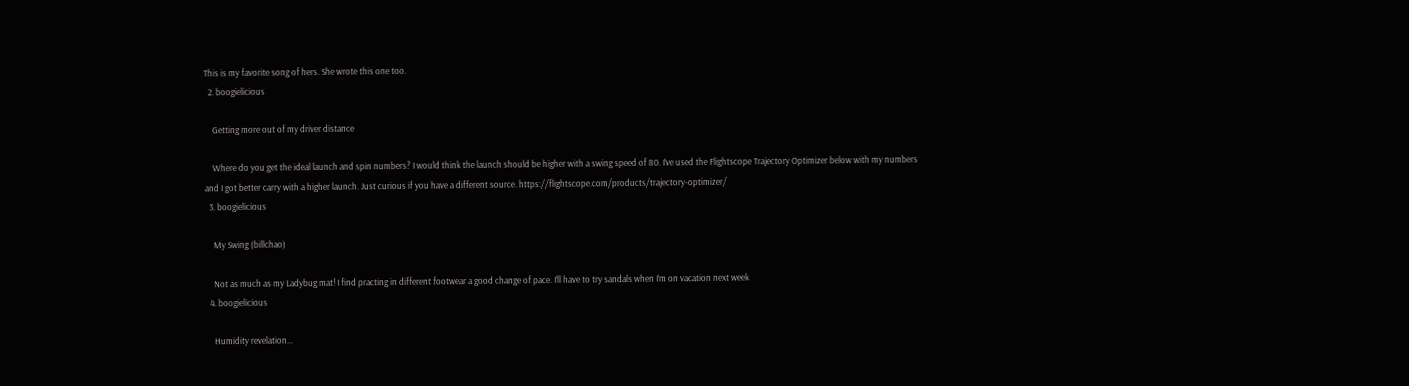This is my favorite song of hers. She wrote this one too.
  2. boogielicious

    Getting more out of my driver distance

    Where do you get the ideal launch and spin numbers? I would think the launch should be higher with a swing speed of 80. I’ve used the Flightscope Trajectory Optimizer below with my numbers and I got better carry with a higher launch. Just curious if you have a different source. https://flightscope.com/products/trajectory-optimizer/
  3. boogielicious

    My Swing (billchao)

    Not as much as my Ladybug mat! I find practing in different footwear a good change of pace. I’ll have to try sandals when I’m on vacation next week
  4. boogielicious

    Humidity revelation...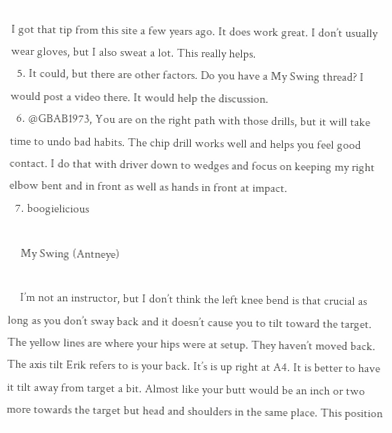I got that tip from this site a few years ago. It does work great. I don’t usually wear gloves, but I also sweat a lot. This really helps.
  5. It could, but there are other factors. Do you have a My Swing thread? I would post a video there. It would help the discussion.
  6. @GBAB1973, You are on the right path with those drills, but it will take time to undo bad habits. The chip drill works well and helps you feel good contact. I do that with driver down to wedges and focus on keeping my right elbow bent and in front as well as hands in front at impact.
  7. boogielicious

    My Swing (Antneye)

    I’m not an instructor, but I don’t think the left knee bend is that crucial as long as you don’t sway back and it doesn’t cause you to tilt toward the target. The yellow lines are where your hips were at setup. They haven’t moved back. The axis tilt Erik refers to is your back. It’s is up right at A4. It is better to have it tilt away from target a bit. Almost like your butt would be an inch or two more towards the target but head and shoulders in the same place. This position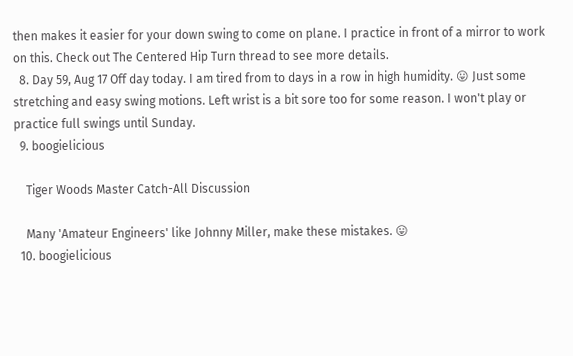then makes it easier for your down swing to come on plane. I practice in front of a mirror to work on this. Check out The Centered Hip Turn thread to see more details.
  8. Day 59, Aug 17 Off day today. I am tired from to days in a row in high humidity. 😛 Just some stretching and easy swing motions. Left wrist is a bit sore too for some reason. I won't play or practice full swings until Sunday.
  9. boogielicious

    Tiger Woods Master Catch-All Discussion

    Many 'Amateur Engineers' like Johnny Miller, make these mistakes. 😛
  10. boogielicious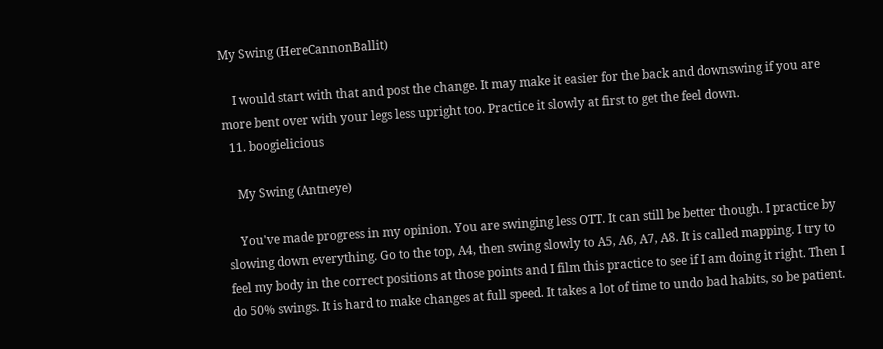My Swing (HereCannonBallit)

    I would start with that and post the change. It may make it easier for the back and downswing if you are more bent over with your legs less upright too. Practice it slowly at first to get the feel down.
  11. boogielicious

    My Swing (Antneye)

    You've made progress in my opinion. You are swinging less OTT. It can still be better though. I practice by slowing down everything. Go to the top, A4, then swing slowly to A5, A6, A7, A8. It is called mapping. I try to feel my body in the correct positions at those points and I film this practice to see if I am doing it right. Then I do 50% swings. It is hard to make changes at full speed. It takes a lot of time to undo bad habits, so be patient.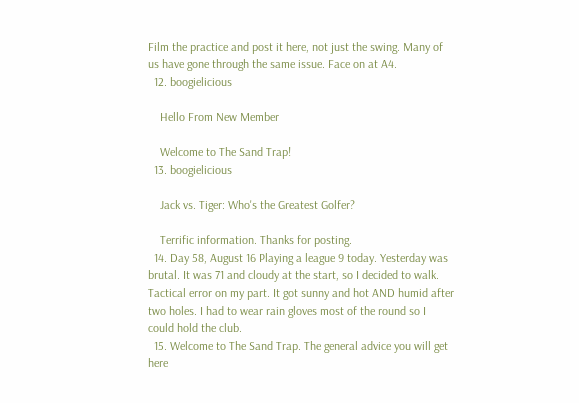Film the practice and post it here, not just the swing. Many of us have gone through the same issue. Face on at A4.
  12. boogielicious

    Hello From New Member

    Welcome to The Sand Trap!
  13. boogielicious

    Jack vs. Tiger: Who's the Greatest Golfer?

    Terrific information. Thanks for posting.
  14. Day 58, August 16 Playing a league 9 today. Yesterday was brutal. It was 71 and cloudy at the start, so I decided to walk. Tactical error on my part. It got sunny and hot AND humid after two holes. I had to wear rain gloves most of the round so I could hold the club.
  15. Welcome to The Sand Trap. The general advice you will get here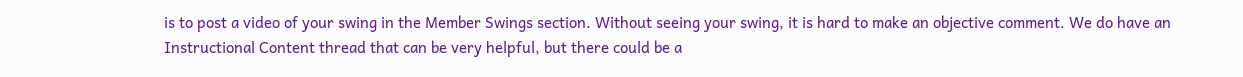is to post a video of your swing in the Member Swings section. Without seeing your swing, it is hard to make an objective comment. We do have an Instructional Content thread that can be very helpful, but there could be a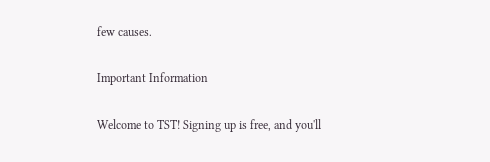few causes.

Important Information

Welcome to TST! Signing up is free, and you'll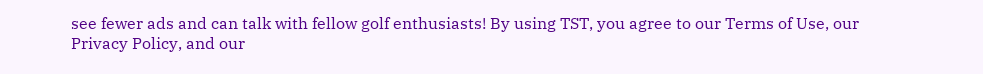see fewer ads and can talk with fellow golf enthusiasts! By using TST, you agree to our Terms of Use, our Privacy Policy, and our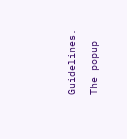Guidelines.

The popup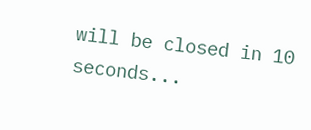will be closed in 10 seconds...